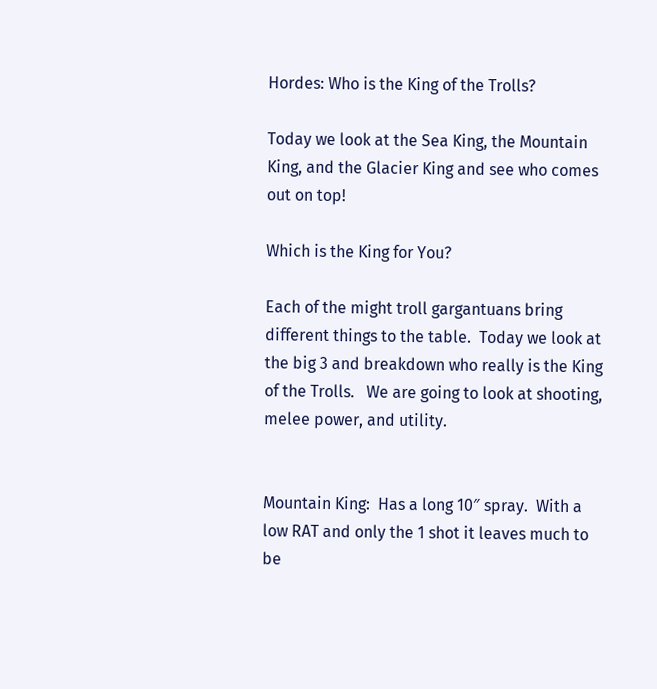Hordes: Who is the King of the Trolls?

Today we look at the Sea King, the Mountain King, and the Glacier King and see who comes out on top!

Which is the King for You?

Each of the might troll gargantuans bring different things to the table.  Today we look at the big 3 and breakdown who really is the King of the Trolls.   We are going to look at shooting, melee power, and utility.


Mountain King:  Has a long 10″ spray.  With a low RAT and only the 1 shot it leaves much to be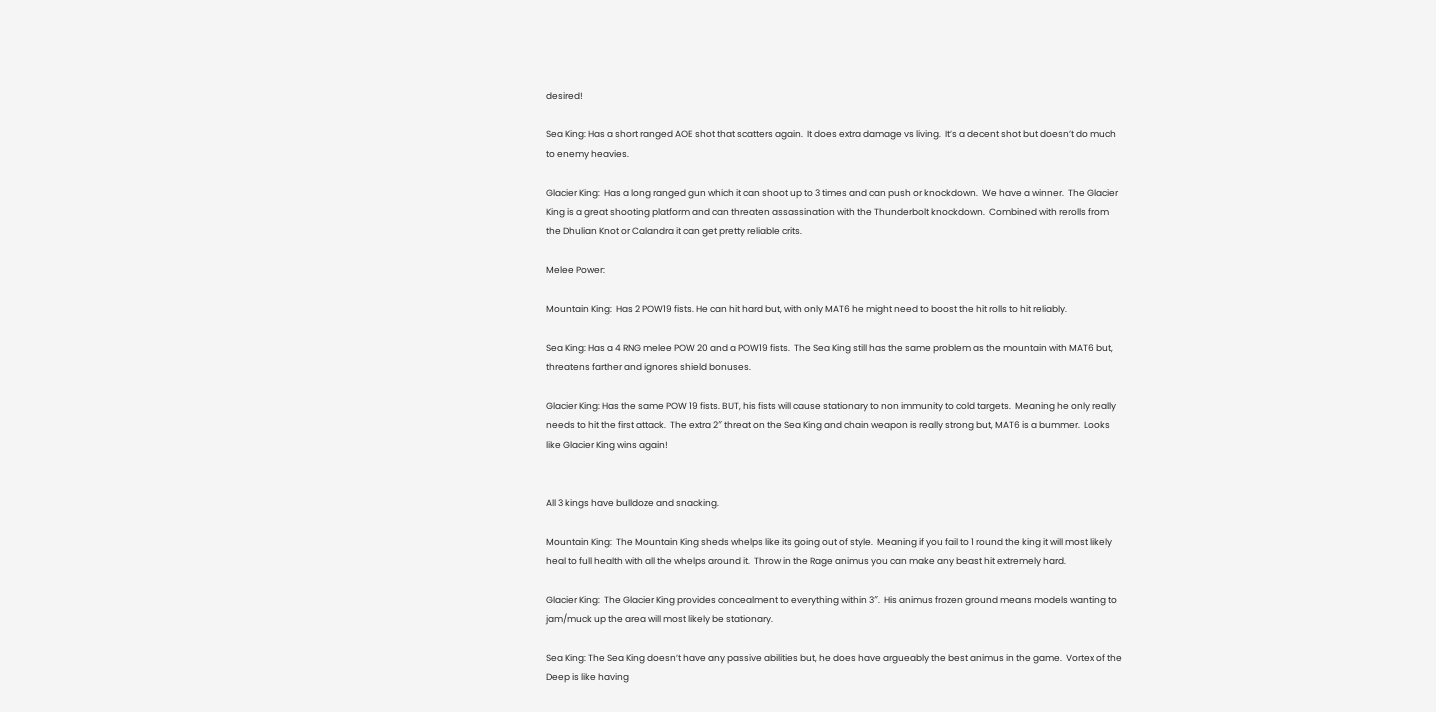desired!

Sea King: Has a short ranged AOE shot that scatters again.  It does extra damage vs living.  It’s a decent shot but doesn’t do much to enemy heavies.

Glacier King:  Has a long ranged gun which it can shoot up to 3 times and can push or knockdown.  We have a winner.  The Glacier King is a great shooting platform and can threaten assassination with the Thunderbolt knockdown.  Combined with rerolls from the Dhulian Knot or Calandra it can get pretty reliable crits.

Melee Power:

Mountain King:  Has 2 POW19 fists. He can hit hard but, with only MAT6 he might need to boost the hit rolls to hit reliably.

Sea King: Has a 4 RNG melee POW 20 and a POW19 fists.  The Sea King still has the same problem as the mountain with MAT6 but, threatens farther and ignores shield bonuses.

Glacier King: Has the same POW 19 fists. BUT, his fists will cause stationary to non immunity to cold targets.  Meaning he only really needs to hit the first attack.  The extra 2″ threat on the Sea King and chain weapon is really strong but, MAT6 is a bummer.  Looks like Glacier King wins again!


All 3 kings have bulldoze and snacking.

Mountain King:  The Mountain King sheds whelps like its going out of style.  Meaning if you fail to 1 round the king it will most likely heal to full health with all the whelps around it.  Throw in the Rage animus you can make any beast hit extremely hard.

Glacier King:  The Glacier King provides concealment to everything within 3″.  His animus frozen ground means models wanting to jam/muck up the area will most likely be stationary.

Sea King: The Sea King doesn’t have any passive abilities but, he does have argueably the best animus in the game.  Vortex of the Deep is like having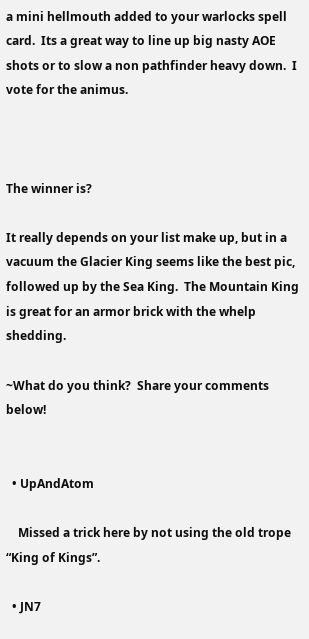a mini hellmouth added to your warlocks spell card.  Its a great way to line up big nasty AOE shots or to slow a non pathfinder heavy down.  I vote for the animus.



The winner is?

It really depends on your list make up, but in a vacuum the Glacier King seems like the best pic, followed up by the Sea King.  The Mountain King is great for an armor brick with the whelp shedding.

~What do you think?  Share your comments below!


  • UpAndAtom

    Missed a trick here by not using the old trope “King of Kings”.

  • JN7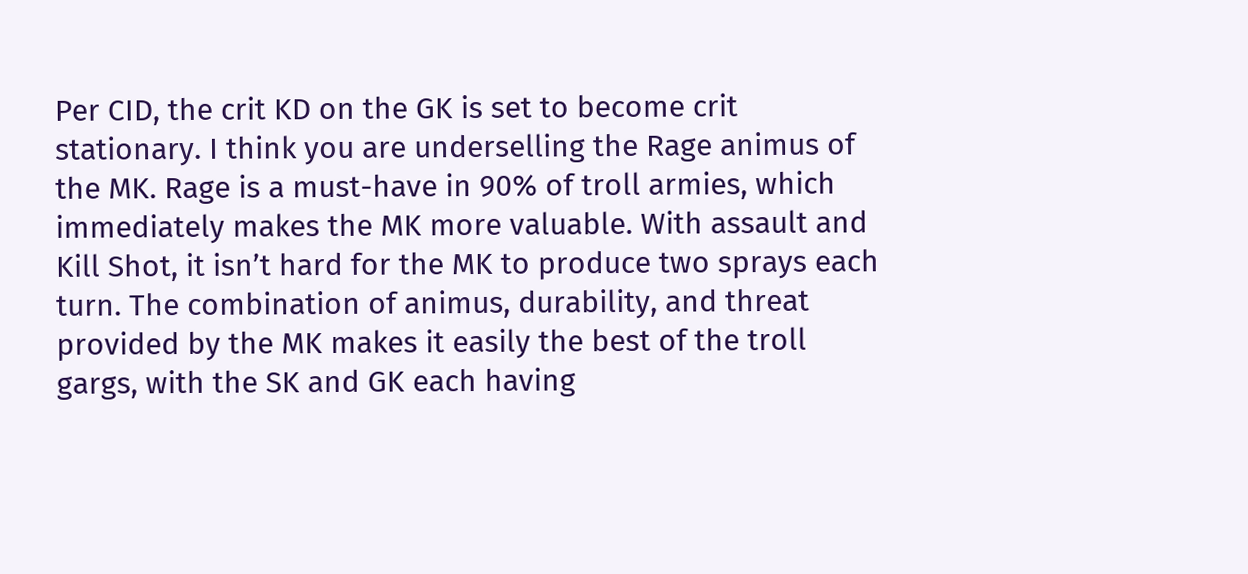Per CID, the crit KD on the GK is set to become crit stationary. I think you are underselling the Rage animus of the MK. Rage is a must-have in 90% of troll armies, which immediately makes the MK more valuable. With assault and Kill Shot, it isn’t hard for the MK to produce two sprays each turn. The combination of animus, durability, and threat provided by the MK makes it easily the best of the troll gargs, with the SK and GK each having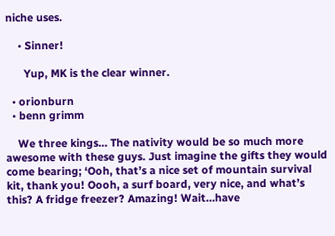niche uses.

    • Sinner!

      Yup, MK is the clear winner.

  • orionburn
  • benn grimm

    We three kings… The nativity would be so much more awesome with these guys. Just imagine the gifts they would come bearing; ‘Ooh, that’s a nice set of mountain survival kit, thank you! Oooh, a surf board, very nice, and what’s this? A fridge freezer? Amazing! Wait…have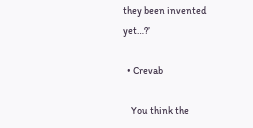they been invented yet…?’

  • Crevab

    You think the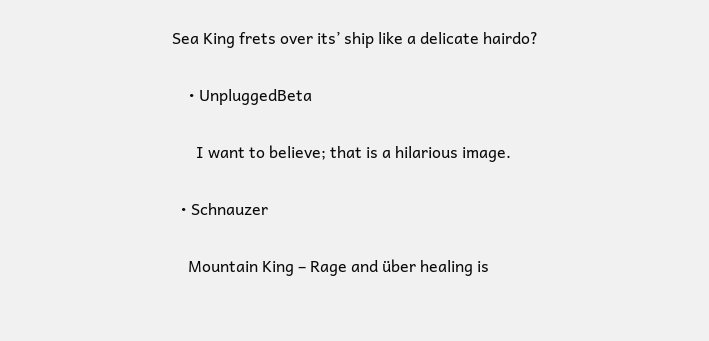Sea King frets over its’ ship like a delicate hairdo?

    • UnpluggedBeta

      I want to believe; that is a hilarious image.

  • Schnauzer

    Mountain King – Rage and über healing is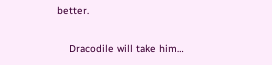better.

    Dracodile will take him…